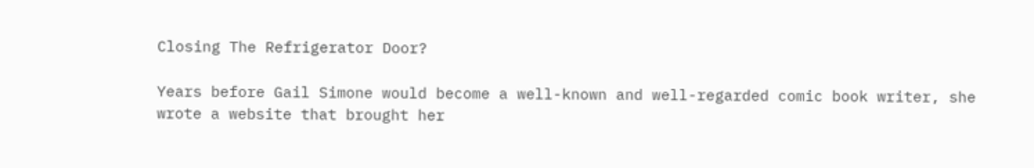Closing The Refrigerator Door?

Years before Gail Simone would become a well-known and well-regarded comic book writer, she wrote a website that brought her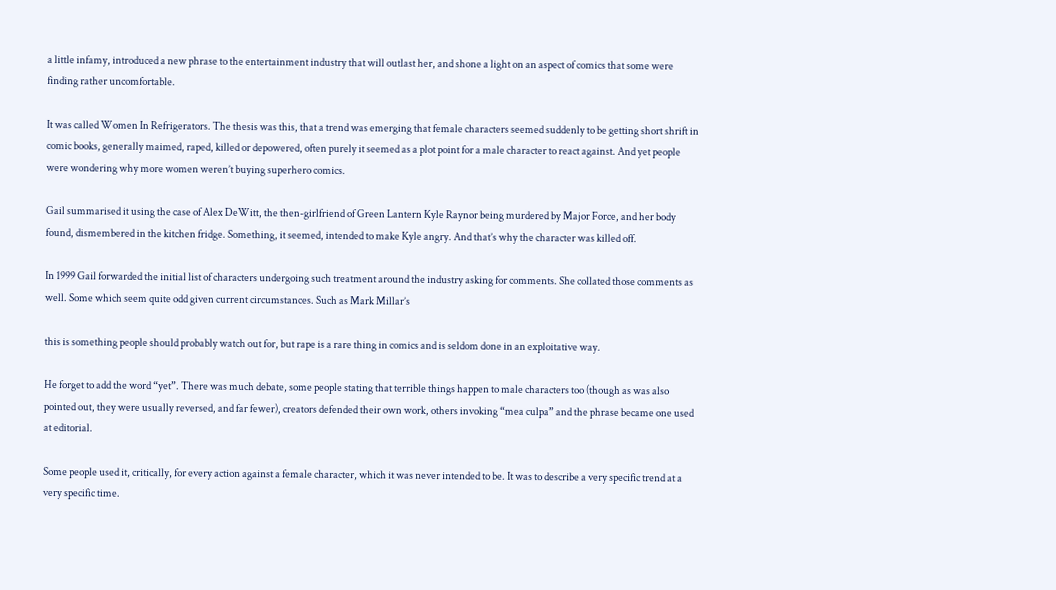a little infamy, introduced a new phrase to the entertainment industry that will outlast her, and shone a light on an aspect of comics that some were finding rather uncomfortable.

It was called Women In Refrigerators. The thesis was this, that a trend was emerging that female characters seemed suddenly to be getting short shrift in comic books, generally maimed, raped, killed or depowered, often purely it seemed as a plot point for a male character to react against. And yet people were wondering why more women weren’t buying superhero comics.

Gail summarised it using the case of Alex DeWitt, the then-girlfriend of Green Lantern Kyle Raynor being murdered by Major Force, and her body found, dismembered in the kitchen fridge. Something, it seemed, intended to make Kyle angry. And that’s why the character was killed off.

In 1999 Gail forwarded the initial list of characters undergoing such treatment around the industry asking for comments. She collated those comments as well. Some which seem quite odd given current circumstances. Such as Mark Millar’s

this is something people should probably watch out for, but rape is a rare thing in comics and is seldom done in an exploitative way.

He forget to add the word “yet”. There was much debate, some people stating that terrible things happen to male characters too (though as was also pointed out, they were usually reversed, and far fewer), creators defended their own work, others invoking “mea culpa” and the phrase became one used at editorial.

Some people used it, critically, for every action against a female character, which it was never intended to be. It was to describe a very specific trend at a very specific time.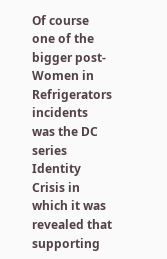Of course one of the bigger post-Women in Refrigerators incidents was the DC series Identity Crisis in which it was revealed that supporting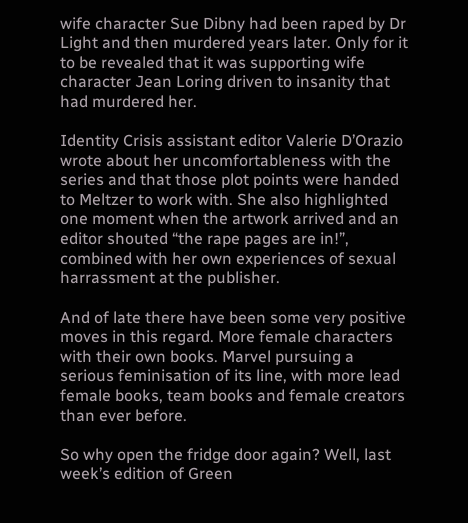wife character Sue Dibny had been raped by Dr Light and then murdered years later. Only for it to be revealed that it was supporting wife character Jean Loring driven to insanity that had murdered her.

Identity Crisis assistant editor Valerie D’Orazio wrote about her uncomfortableness with the series and that those plot points were handed to Meltzer to work with. She also highlighted one moment when the artwork arrived and an editor shouted “the rape pages are in!”, combined with her own experiences of sexual harrassment at the publisher.

And of late there have been some very positive moves in this regard. More female characters with their own books. Marvel pursuing a serious feminisation of its line, with more lead female books, team books and female creators than ever before.

So why open the fridge door again? Well, last week’s edition of Green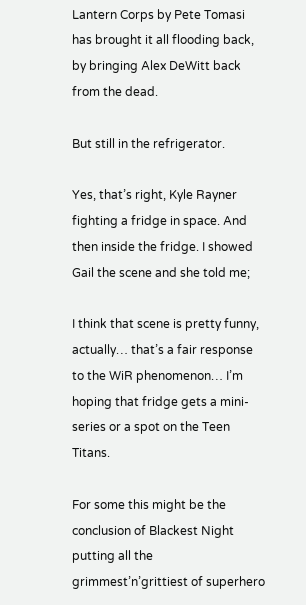Lantern Corps by Pete Tomasi has brought it all flooding back, by bringing Alex DeWitt back from the dead.

But still in the refrigerator.

Yes, that’s right, Kyle Rayner fighting a fridge in space. And then inside the fridge. I showed Gail the scene and she told me;

I think that scene is pretty funny, actually… that’s a fair response to the WiR phenomenon… I’m hoping that fridge gets a mini-series or a spot on the Teen Titans.

For some this might be the conclusion of Blackest Night putting all the grimmest’n’grittiest of superhero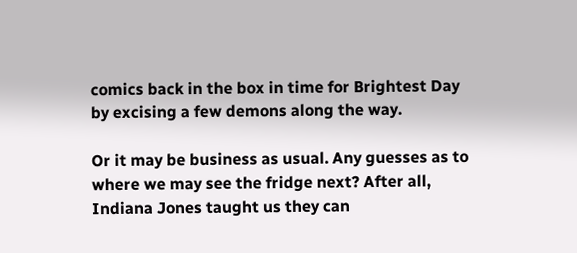comics back in the box in time for Brightest Day by excising a few demons along the way.

Or it may be business as usual. Any guesses as to where we may see the fridge next? After all, Indiana Jones taught us they can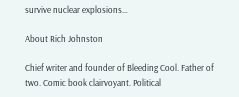survive nuclear explosions…

About Rich Johnston

Chief writer and founder of Bleeding Cool. Father of two. Comic book clairvoyant. Political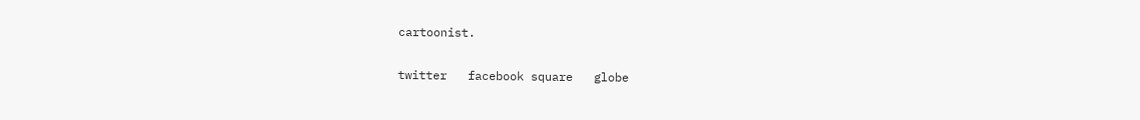cartoonist.

twitter   facebook square   globe